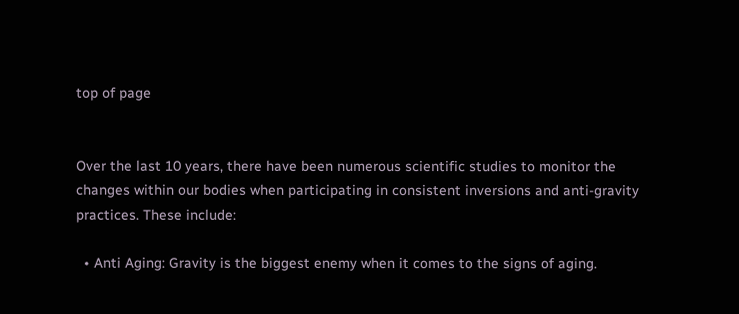top of page


Over the last 10 years, there have been numerous scientific studies to monitor the changes within our bodies when participating in consistent inversions and anti-gravity practices. These include:

  • Anti Aging: Gravity is the biggest enemy when it comes to the signs of aging.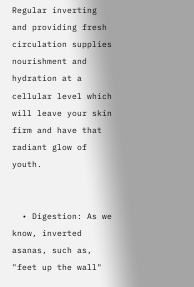Regular inverting and providing fresh circulation supplies nourishment and hydration at a cellular level which will leave your skin firm and have that radiant glow of youth.


  • Digestion: As we know, inverted asanas, such as, "feet up the wall"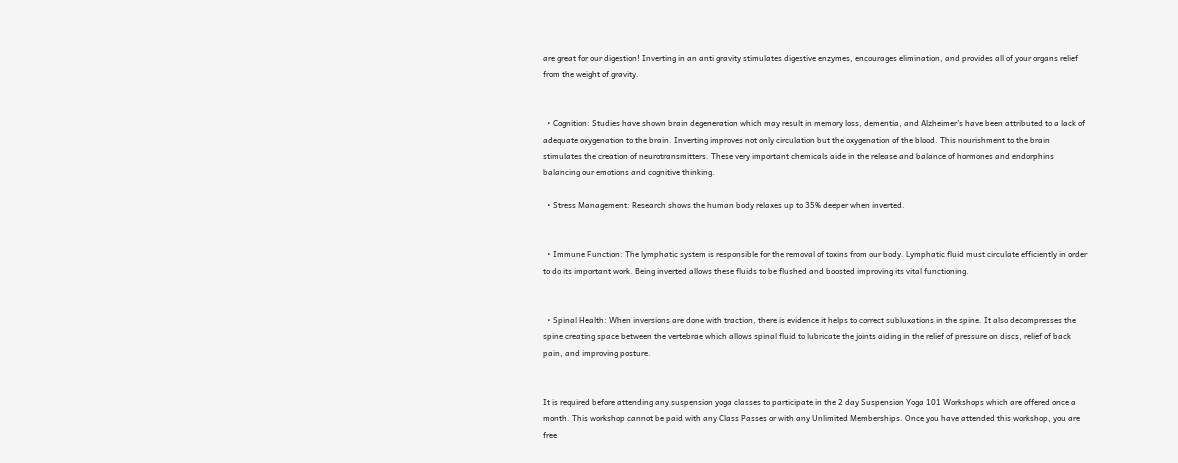are great for our digestion! Inverting in an anti gravity stimulates digestive enzymes, encourages elimination, and provides all of your organs relief from the weight of gravity.


  • Cognition: Studies have shown brain degeneration which may result in memory loss, dementia, and Alzheimer's have been attributed to a lack of adequate oxygenation to the brain. Inverting improves not only circulation but the oxygenation of the blood. This nourishment to the brain stimulates the creation of neurotransmitters. These very important chemicals aide in the release and balance of hormones and endorphins balancing our emotions and cognitive thinking.

  • Stress Management: Research shows the human body relaxes up to 35% deeper when inverted.


  • Immune Function: The lymphatic system is responsible for the removal of toxins from our body. Lymphatic fluid must circulate efficiently in order to do its important work. Being inverted allows these fluids to be flushed and boosted improving its vital functioning.


  • Spinal Health: When inversions are done with traction, there is evidence it helps to correct subluxations in the spine. It also decompresses the spine creating space between the vertebrae which allows spinal fluid to lubricate the joints aiding in the relief of pressure on discs, relief of back pain, and improving posture.


It is required before attending any suspension yoga classes to participate in the 2 day Suspension Yoga 101 Workshops which are offered once a month. This workshop cannot be paid with any Class Passes or with any Unlimited Memberships. Once you have attended this workshop, you are free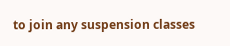to join any suspension classes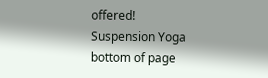offered!
Suspension Yoga
bottom of page